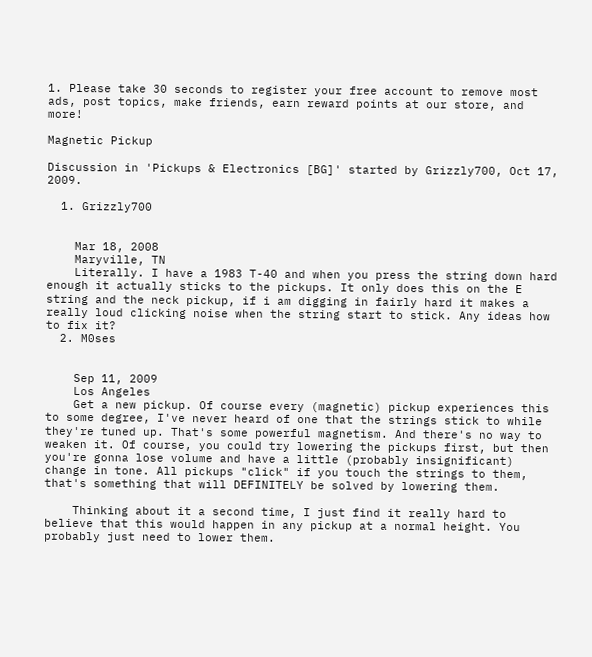1. Please take 30 seconds to register your free account to remove most ads, post topics, make friends, earn reward points at our store, and more!

Magnetic Pickup

Discussion in 'Pickups & Electronics [BG]' started by Grizzly700, Oct 17, 2009.

  1. Grizzly700


    Mar 18, 2008
    Maryville, TN
    Literally. I have a 1983 T-40 and when you press the string down hard enough it actually sticks to the pickups. It only does this on the E string and the neck pickup, if i am digging in fairly hard it makes a really loud clicking noise when the string start to stick. Any ideas how to fix it?
  2. M0ses


    Sep 11, 2009
    Los Angeles
    Get a new pickup. Of course every (magnetic) pickup experiences this to some degree, I've never heard of one that the strings stick to while they're tuned up. That's some powerful magnetism. And there's no way to weaken it. Of course, you could try lowering the pickups first, but then you're gonna lose volume and have a little (probably insignificant) change in tone. All pickups "click" if you touch the strings to them, that's something that will DEFINITELY be solved by lowering them.

    Thinking about it a second time, I just find it really hard to believe that this would happen in any pickup at a normal height. You probably just need to lower them.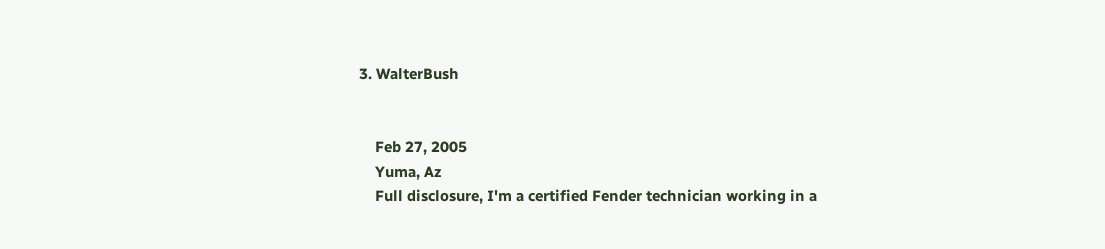3. WalterBush


    Feb 27, 2005
    Yuma, Az
    Full disclosure, I'm a certified Fender technician working in a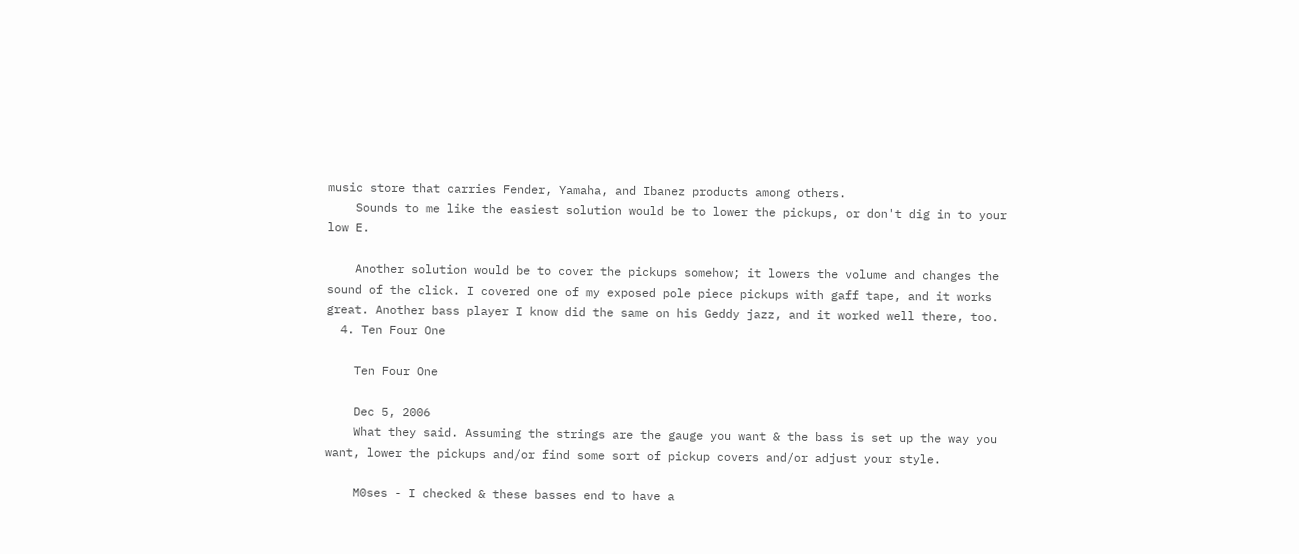music store that carries Fender, Yamaha, and Ibanez products among others.
    Sounds to me like the easiest solution would be to lower the pickups, or don't dig in to your low E.

    Another solution would be to cover the pickups somehow; it lowers the volume and changes the sound of the click. I covered one of my exposed pole piece pickups with gaff tape, and it works great. Another bass player I know did the same on his Geddy jazz, and it worked well there, too.
  4. Ten Four One

    Ten Four One

    Dec 5, 2006
    What they said. Assuming the strings are the gauge you want & the bass is set up the way you want, lower the pickups and/or find some sort of pickup covers and/or adjust your style.

    M0ses - I checked & these basses end to have a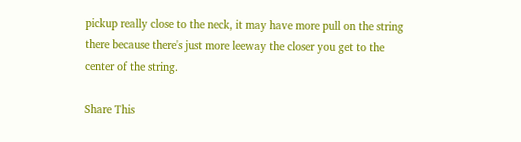pickup really close to the neck, it may have more pull on the string there because there's just more leeway the closer you get to the center of the string.

Share This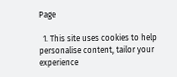Page

  1. This site uses cookies to help personalise content, tailor your experience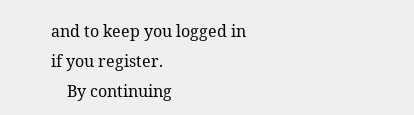and to keep you logged in if you register.
    By continuing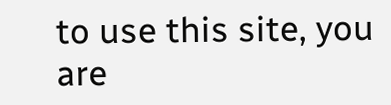to use this site, you are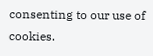consenting to our use of cookies.